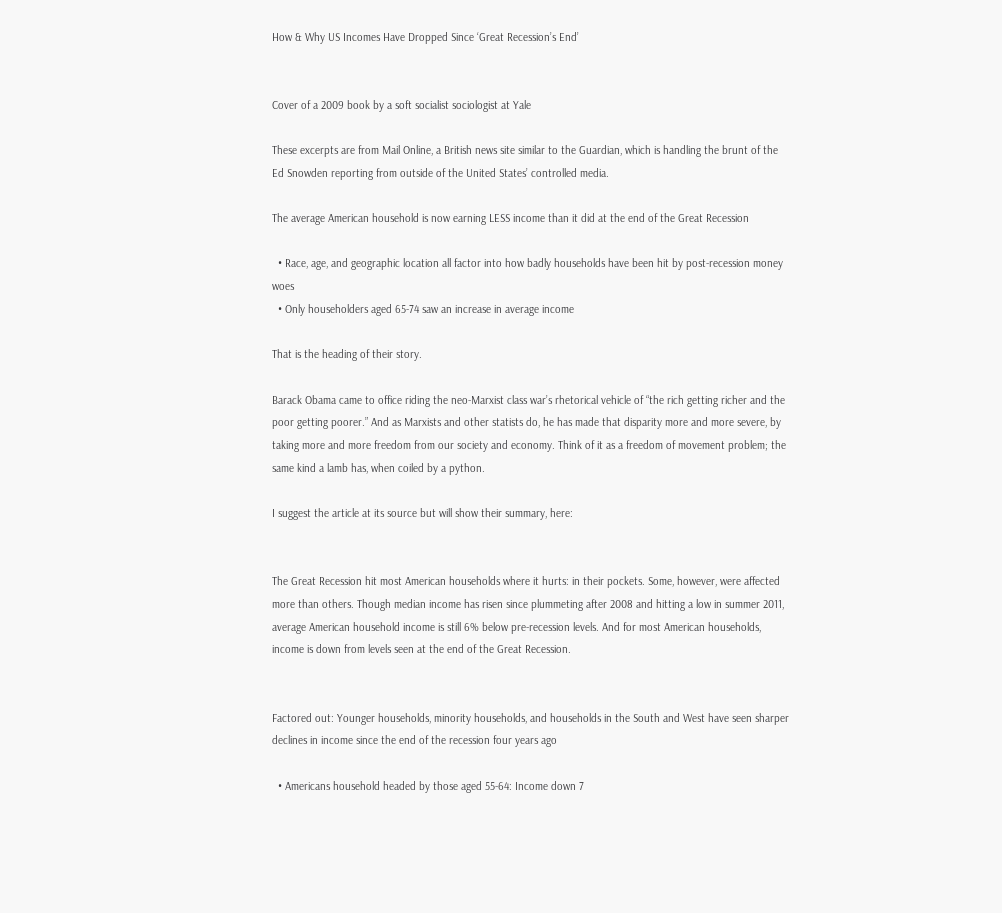How & Why US Incomes Have Dropped Since ‘Great Recession’s End’


Cover of a 2009 book by a soft socialist sociologist at Yale

These excerpts are from Mail Online, a British news site similar to the Guardian, which is handling the brunt of the Ed Snowden reporting from outside of the United States’ controlled media.

The average American household is now earning LESS income than it did at the end of the Great Recession

  • Race, age, and geographic location all factor into how badly households have been hit by post-recession money woes
  • Only householders aged 65-74 saw an increase in average income

That is the heading of their story.

Barack Obama came to office riding the neo-Marxist class war’s rhetorical vehicle of “the rich getting richer and the poor getting poorer.” And as Marxists and other statists do, he has made that disparity more and more severe, by taking more and more freedom from our society and economy. Think of it as a freedom of movement problem; the same kind a lamb has, when coiled by a python.

I suggest the article at its source but will show their summary, here:


The Great Recession hit most American households where it hurts: in their pockets. Some, however, were affected more than others. Though median income has risen since plummeting after 2008 and hitting a low in summer 2011, average American household income is still 6% below pre-recession levels. And for most American households, income is down from levels seen at the end of the Great Recession.


Factored out: Younger households, minority households, and households in the South and West have seen sharper declines in income since the end of the recession four years ago

  • Americans household headed by those aged 55-64: Income down 7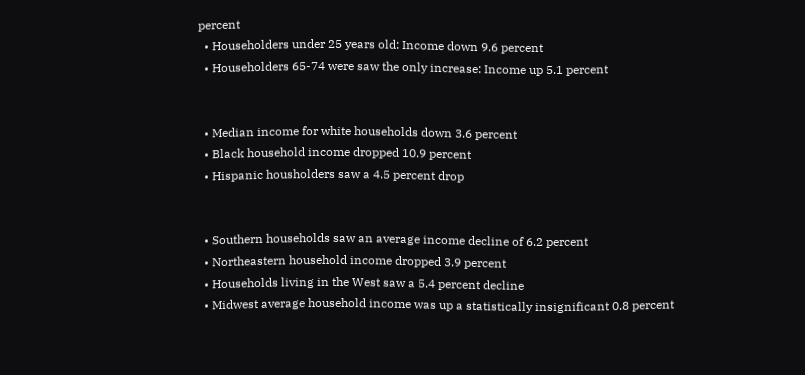percent
  • Householders under 25 years old: Income down 9.6 percent
  • Householders 65-74 were saw the only increase: Income up 5.1 percent


  • Median income for white households down 3.6 percent
  • Black household income dropped 10.9 percent
  • Hispanic housholders saw a 4.5 percent drop


  • Southern households saw an average income decline of 6.2 percent
  • Northeastern household income dropped 3.9 percent
  • Households living in the West saw a 5.4 percent decline
  • Midwest average household income was up a statistically insignificant 0.8 percent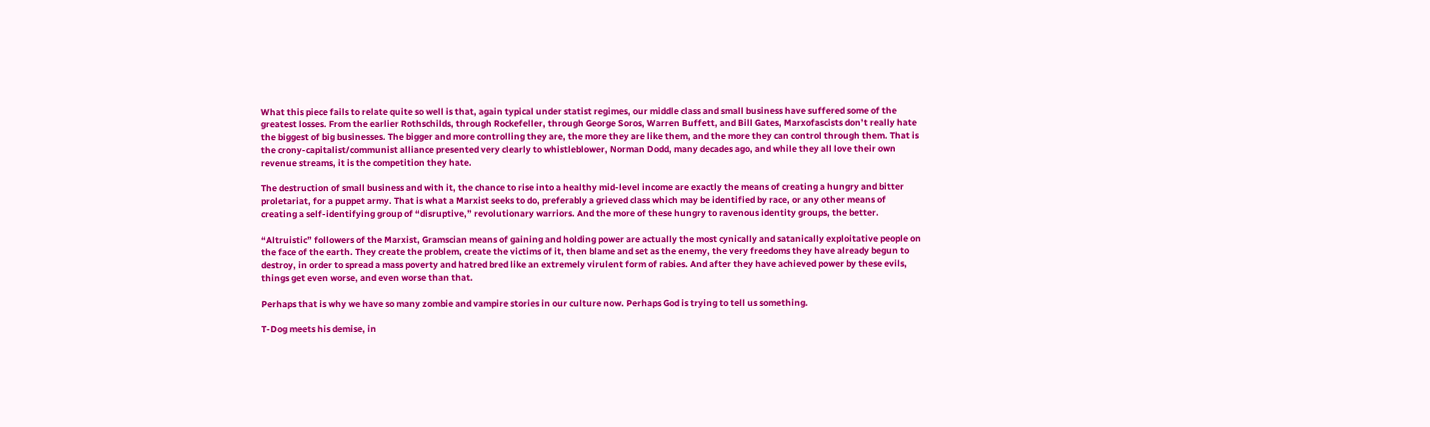What this piece fails to relate quite so well is that, again typical under statist regimes, our middle class and small business have suffered some of the greatest losses. From the earlier Rothschilds, through Rockefeller, through George Soros, Warren Buffett, and Bill Gates, Marxofascists don’t really hate the biggest of big businesses. The bigger and more controlling they are, the more they are like them, and the more they can control through them. That is the crony-capitalist/communist alliance presented very clearly to whistleblower, Norman Dodd, many decades ago, and while they all love their own revenue streams, it is the competition they hate.

The destruction of small business and with it, the chance to rise into a healthy mid-level income are exactly the means of creating a hungry and bitter proletariat, for a puppet army. That is what a Marxist seeks to do, preferably a grieved class which may be identified by race, or any other means of creating a self-identifying group of “disruptive,” revolutionary warriors. And the more of these hungry to ravenous identity groups, the better.

“Altruistic” followers of the Marxist, Gramscian means of gaining and holding power are actually the most cynically and satanically exploitative people on the face of the earth. They create the problem, create the victims of it, then blame and set as the enemy, the very freedoms they have already begun to destroy, in order to spread a mass poverty and hatred bred like an extremely virulent form of rabies. And after they have achieved power by these evils, things get even worse, and even worse than that.

Perhaps that is why we have so many zombie and vampire stories in our culture now. Perhaps God is trying to tell us something.

T-Dog meets his demise, in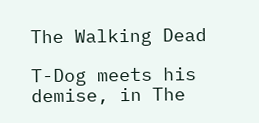The Walking Dead

T-Dog meets his demise, in The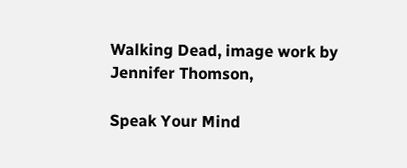Walking Dead, image work by Jennifer Thomson,

Speak Your Mind